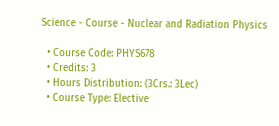Science - Course - Nuclear and Radiation Physics

  • Course Code: PHYS678
  • Credits: 3
  • Hours Distribution: (3Crs.: 3Lec)
  • Course Type: Elective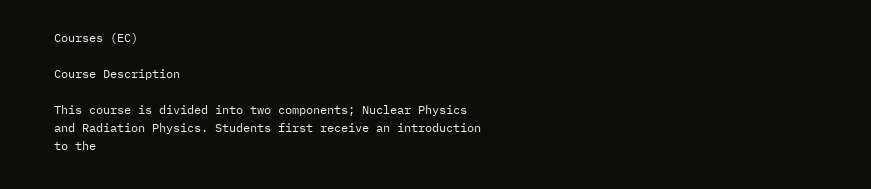Courses (EC)

Course Description

This course is divided into two components; Nuclear Physics and Radiation Physics. Students first receive an introduction to the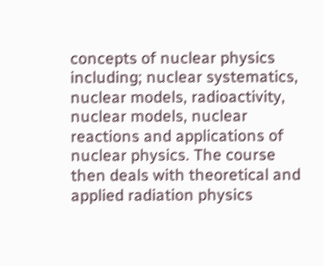concepts of nuclear physics including; nuclear systematics, nuclear models, radioactivity, nuclear models, nuclear reactions and applications of nuclear physics. The course then deals with theoretical and applied radiation physics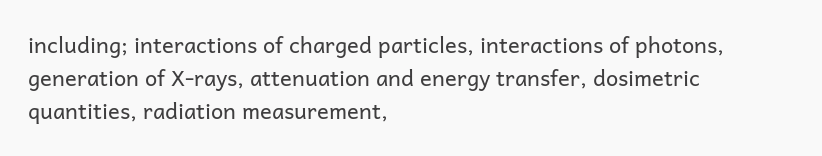including; interactions of charged particles, interactions of photons, generation of X-rays, attenuation and energy transfer, dosimetric quantities, radiation measurement,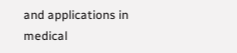and applications in medical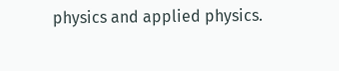physics and applied physics.